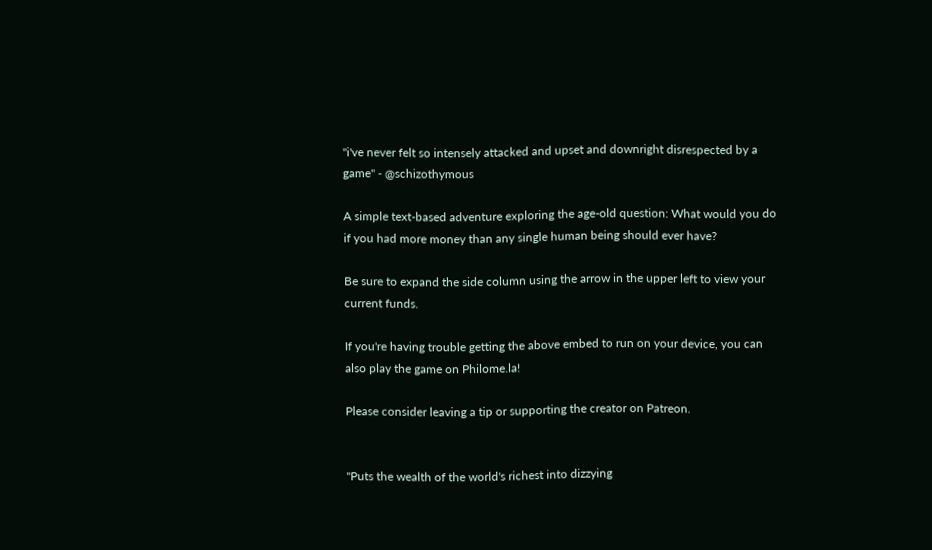"i've never felt so intensely attacked and upset and downright disrespected by a game" - @schizothymous

A simple text-based adventure exploring the age-old question: What would you do if you had more money than any single human being should ever have?

Be sure to expand the side column using the arrow in the upper left to view your current funds.

If you're having trouble getting the above embed to run on your device, you can also play the game on Philome.la!

Please consider leaving a tip or supporting the creator on Patreon.


"Puts the wealth of the world's richest into dizzying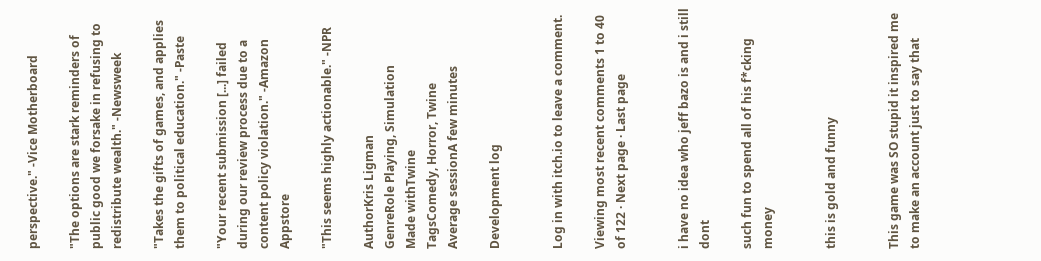perspective." -Vice Motherboard

"The options are stark reminders of public good we forsake in refusing to redistribute wealth." -Newsweek

"Takes the gifts of games, and applies them to political education." -Paste

"Your recent submission [...] failed during our review process due to a content policy violation." -Amazon Appstore

"This seems highly actionable." -NPR

AuthorKris Ligman
GenreRole Playing, Simulation
Made withTwine
TagsComedy, Horror, Twine
Average sessionA few minutes

Development log


Log in with itch.io to leave a comment.

Viewing most recent comments 1 to 40 of 122 · Next page · Last page


i have no idea who jeff bazo is and i still dont

such fun to spend all of his f*cking money


this is gold and funny


This game was SO stupid it inspired me to make an account just to say that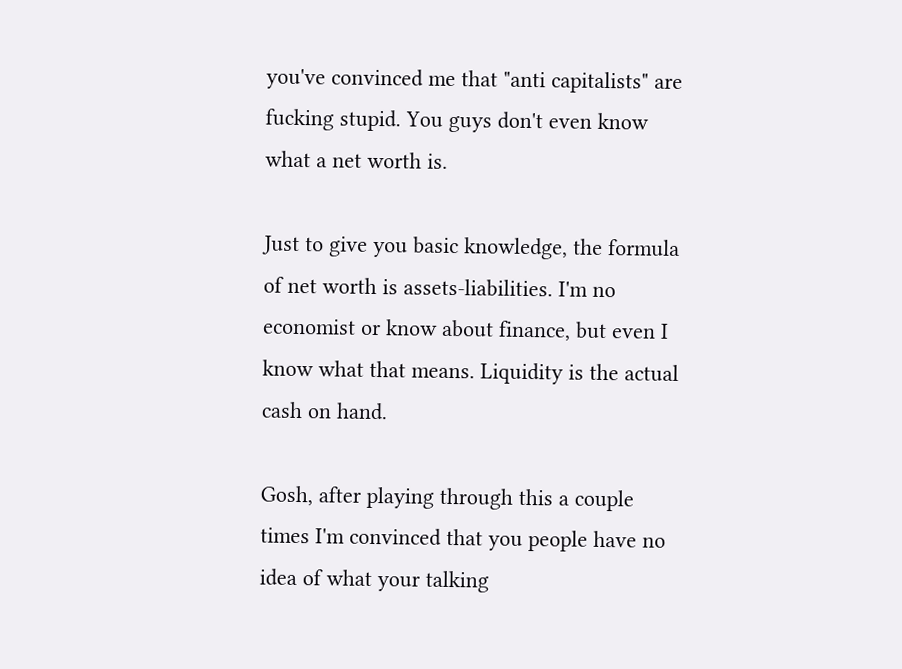you've convinced me that "anti capitalists" are fucking stupid. You guys don't even know what a net worth is.

Just to give you basic knowledge, the formula of net worth is assets-liabilities. I'm no economist or know about finance, but even I know what that means. Liquidity is the actual cash on hand.

Gosh, after playing through this a couple times I'm convinced that you people have no idea of what your talking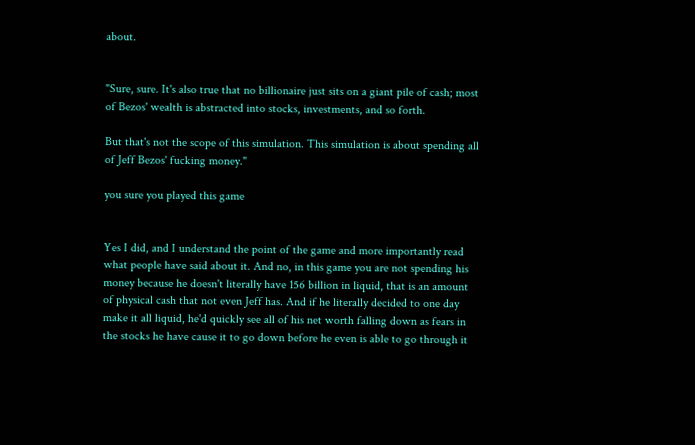about.


"Sure, sure. It's also true that no billionaire just sits on a giant pile of cash; most of Bezos' wealth is abstracted into stocks, investments, and so forth.

But that's not the scope of this simulation. This simulation is about spending all of Jeff Bezos' fucking money."

you sure you played this game


Yes I did, and I understand the point of the game and more importantly read what people have said about it. And no, in this game you are not spending his money because he doesn't literally have 156 billion in liquid, that is an amount of physical cash that not even Jeff has. And if he literally decided to one day make it all liquid, he'd quickly see all of his net worth falling down as fears in the stocks he have cause it to go down before he even is able to go through it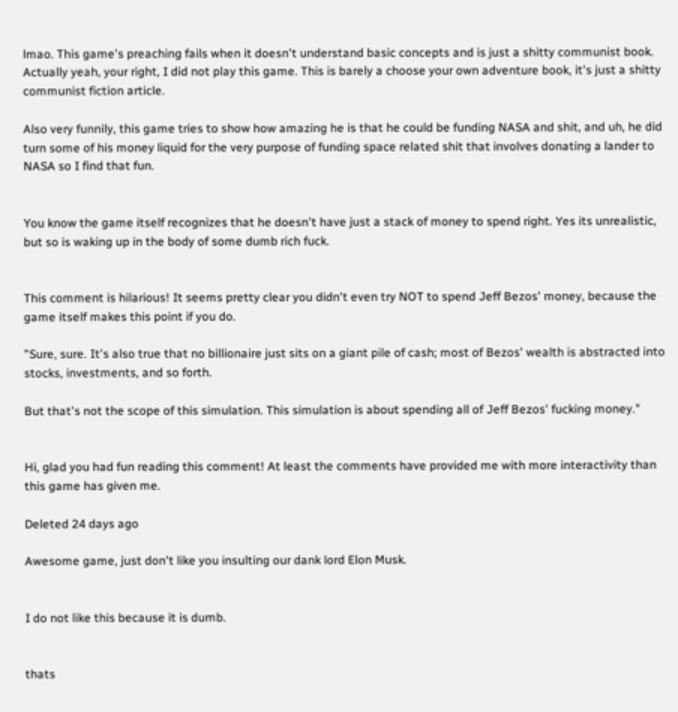lmao. This game's preaching fails when it doesn't understand basic concepts and is just a shitty communist book. Actually yeah, your right, I did not play this game. This is barely a choose your own adventure book, it's just a shitty communist fiction article.

Also very funnily, this game tries to show how amazing he is that he could be funding NASA and shit, and uh, he did turn some of his money liquid for the very purpose of funding space related shit that involves donating a lander to NASA so I find that fun.


You know the game itself recognizes that he doesn't have just a stack of money to spend right. Yes its unrealistic, but so is waking up in the body of some dumb rich fuck.


This comment is hilarious! It seems pretty clear you didn't even try NOT to spend Jeff Bezos' money, because the game itself makes this point if you do.

"Sure, sure. It's also true that no billionaire just sits on a giant pile of cash; most of Bezos' wealth is abstracted into stocks, investments, and so forth.

But that's not the scope of this simulation. This simulation is about spending all of Jeff Bezos' fucking money."


Hi, glad you had fun reading this comment! At least the comments have provided me with more interactivity than this game has given me.

Deleted 24 days ago

Awesome game, just don't like you insulting our dank lord Elon Musk.


I do not like this because it is dumb.


thats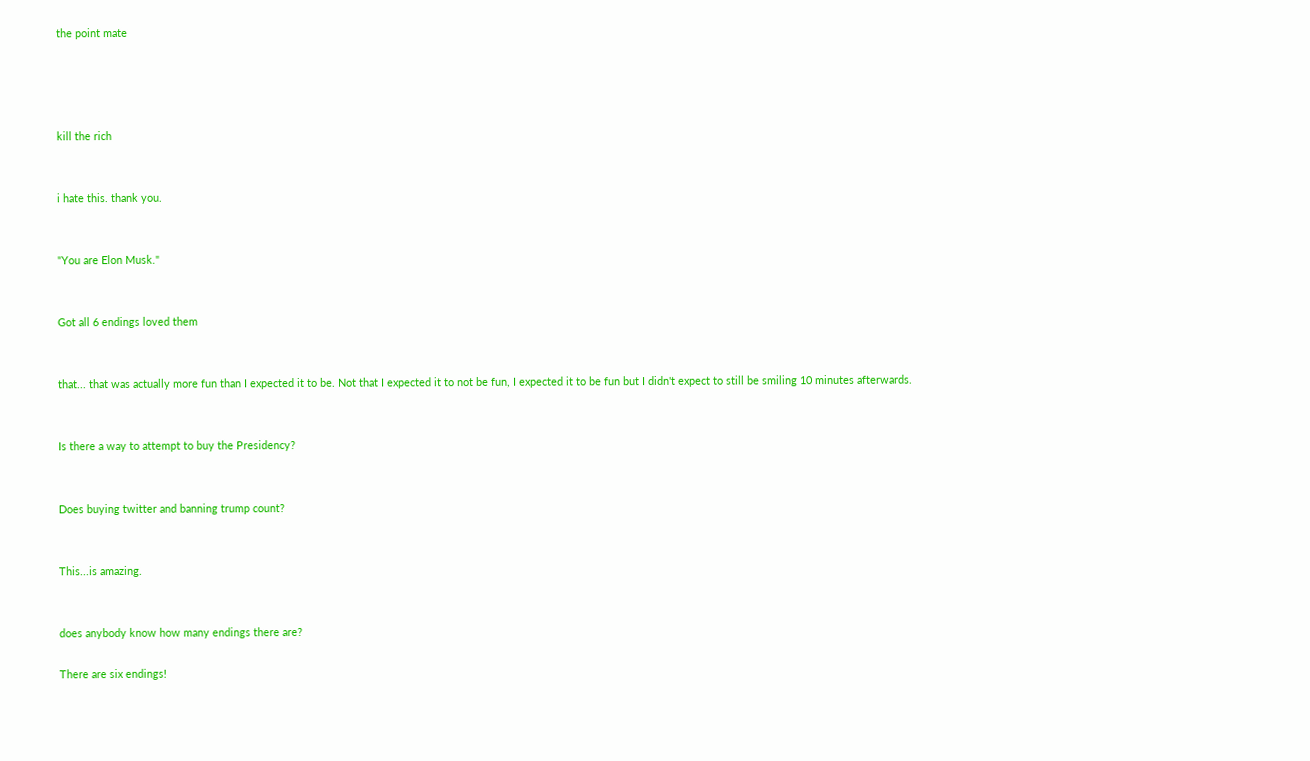the point mate




kill the rich


i hate this. thank you.


"You are Elon Musk."


Got all 6 endings loved them


that... that was actually more fun than I expected it to be. Not that I expected it to not be fun, I expected it to be fun but I didn't expect to still be smiling 10 minutes afterwards.


Is there a way to attempt to buy the Presidency?


Does buying twitter and banning trump count?


This...is amazing.


does anybody know how many endings there are?

There are six endings!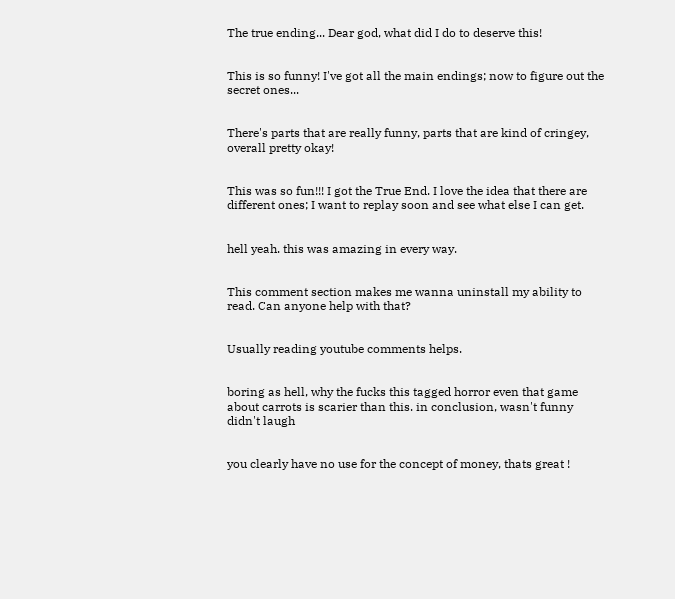The true ending... Dear god, what did I do to deserve this!


This is so funny! I've got all the main endings; now to figure out the secret ones...


There's parts that are really funny, parts that are kind of cringey, overall pretty okay!


This was so fun!!! I got the True End. I love the idea that there are different ones; I want to replay soon and see what else I can get.


hell yeah. this was amazing in every way.


This comment section makes me wanna uninstall my ability to read. Can anyone help with that?


Usually reading youtube comments helps.


boring as hell, why the fucks this tagged horror even that game about carrots is scarier than this. in conclusion, wasn't funny didn't laugh


you clearly have no use for the concept of money, thats great !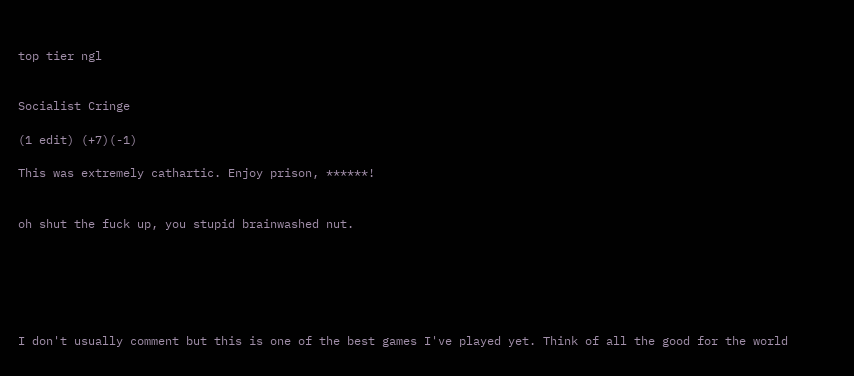top tier ngl


Socialist Cringe

(1 edit) (+7)(-1)

This was extremely cathartic. Enjoy prison, ******!


oh shut the fuck up, you stupid brainwashed nut.






I don't usually comment but this is one of the best games I've played yet. Think of all the good for the world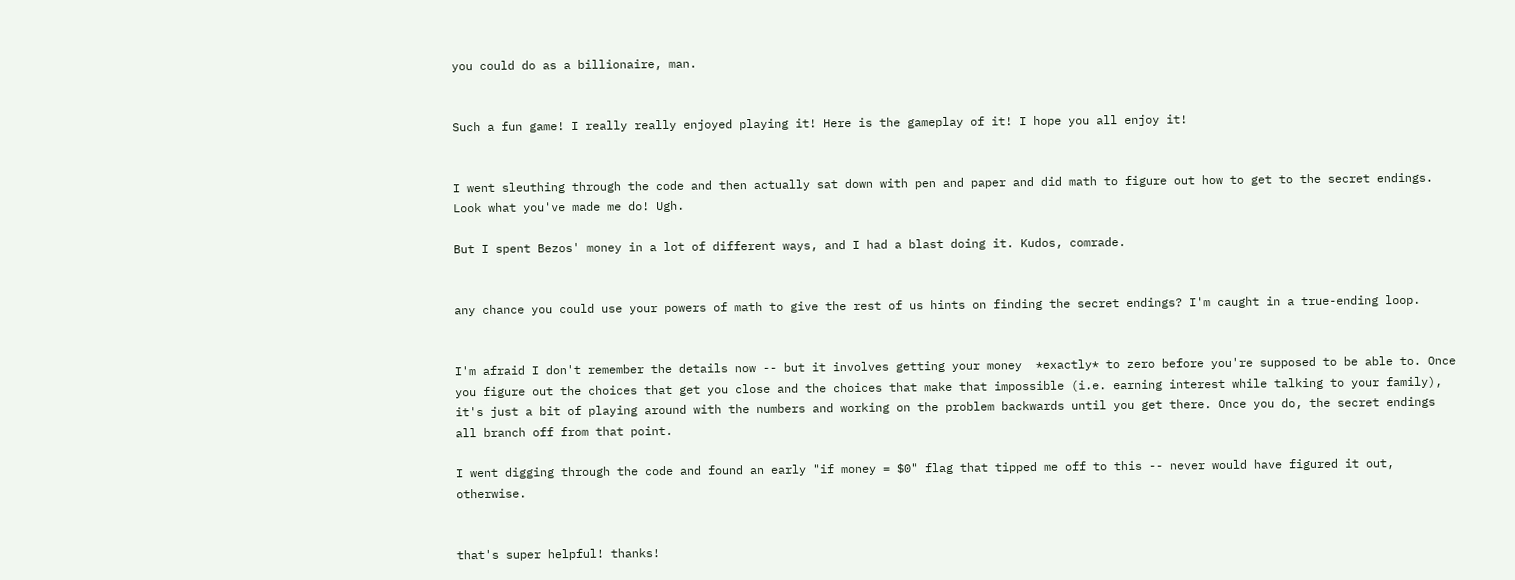you could do as a billionaire, man.


Such a fun game! I really really enjoyed playing it! Here is the gameplay of it! I hope you all enjoy it!


I went sleuthing through the code and then actually sat down with pen and paper and did math to figure out how to get to the secret endings. Look what you've made me do! Ugh.

But I spent Bezos' money in a lot of different ways, and I had a blast doing it. Kudos, comrade.


any chance you could use your powers of math to give the rest of us hints on finding the secret endings? I'm caught in a true-ending loop.


I'm afraid I don't remember the details now -- but it involves getting your money  *exactly* to zero before you're supposed to be able to. Once you figure out the choices that get you close and the choices that make that impossible (i.e. earning interest while talking to your family), it's just a bit of playing around with the numbers and working on the problem backwards until you get there. Once you do, the secret endings all branch off from that point.

I went digging through the code and found an early "if money = $0" flag that tipped me off to this -- never would have figured it out, otherwise.


that's super helpful! thanks!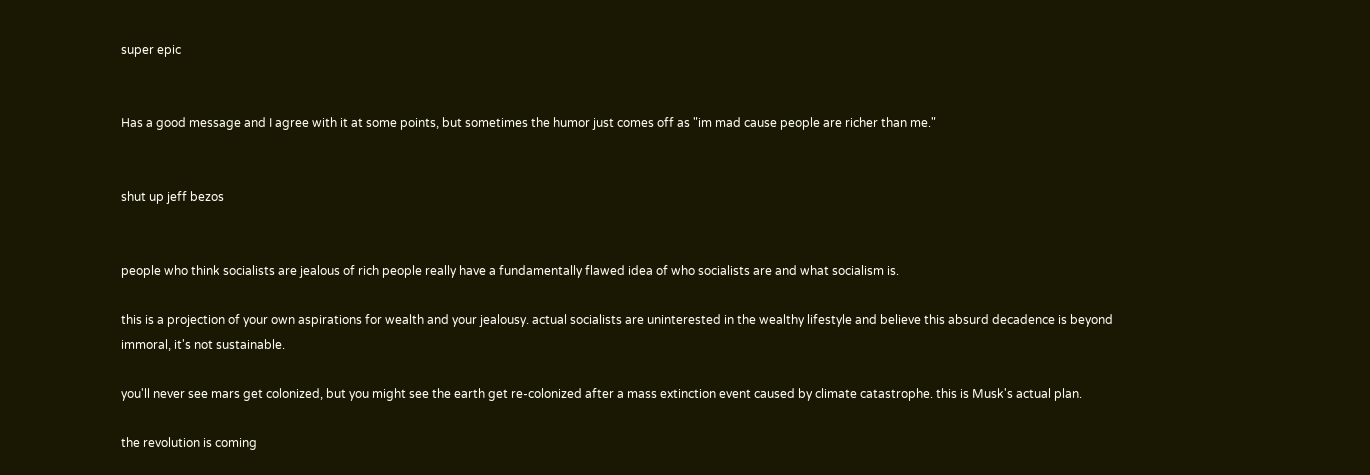super epic


Has a good message and I agree with it at some points, but sometimes the humor just comes off as "im mad cause people are richer than me."


shut up jeff bezos


people who think socialists are jealous of rich people really have a fundamentally flawed idea of who socialists are and what socialism is.

this is a projection of your own aspirations for wealth and your jealousy. actual socialists are uninterested in the wealthy lifestyle and believe this absurd decadence is beyond immoral, it's not sustainable.

you'll never see mars get colonized, but you might see the earth get re-colonized after a mass extinction event caused by climate catastrophe. this is Musk's actual plan.

the revolution is coming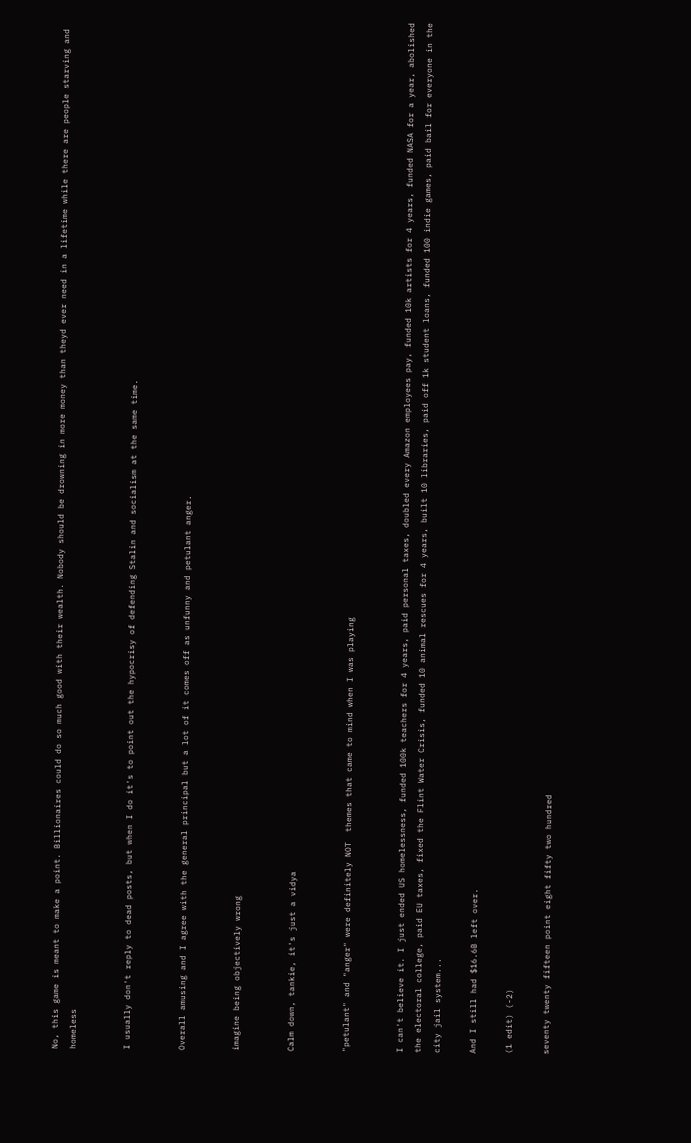No, this game is meant to make a point. Billionaires could do so much good with their wealth. Nobody should be drowning in more money than theyd ever need in a lifetime while there are people starving and homeless


I usually don't reply to dead posts, but when I do it's to point out the hypocrisy of defending Stalin and socialism at the same time.


Overall amusing and I agree with the general principal but a lot of it comes off as unfunny and petulant anger.


imagine being objectively wrong


Calm down, tankie, it's just a vidya


"petulant" and "anger" were definitely NOT  themes that came to mind when I was playing


I can't believe it. I just ended US homelessness, funded 100k teachers for 4 years, paid personal taxes, doubled every Amazon employees pay, funded 10k artists for 4 years, funded NASA for a year, abolished the electoral college, paid EU taxes, fixed the Flint Water Crisis, funded 10 animal rescues for 4 years, built 10 libraries, paid off 1k student loans, funded 100 indie games, paid bail for everyone in the city jail system...

And I still had $16.6B left over.

(1 edit) (-2)

seventy twenty fifteen point eight fifty two hundred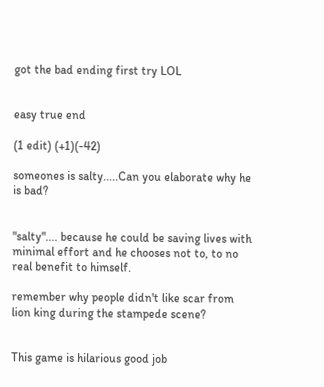got the bad ending first try LOL


easy true end

(1 edit) (+1)(-42)

someones is salty.....Can you elaborate why he is bad?


"salty".... because he could be saving lives with minimal effort and he chooses not to, to no real benefit to himself.

remember why people didn't like scar from lion king during the stampede scene?


This game is hilarious good job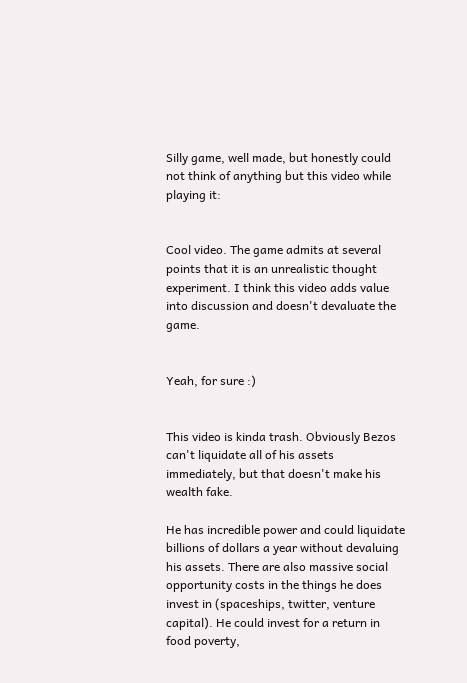Silly game, well made, but honestly could not think of anything but this video while playing it:


Cool video. The game admits at several points that it is an unrealistic thought experiment. I think this video adds value into discussion and doesn't devaluate the game.


Yeah, for sure :)


This video is kinda trash. Obviously Bezos can't liquidate all of his assets immediately, but that doesn't make his wealth fake.

He has incredible power and could liquidate billions of dollars a year without devaluing his assets. There are also massive social opportunity costs in the things he does invest in (spaceships, twitter, venture capital). He could invest for a return in food poverty,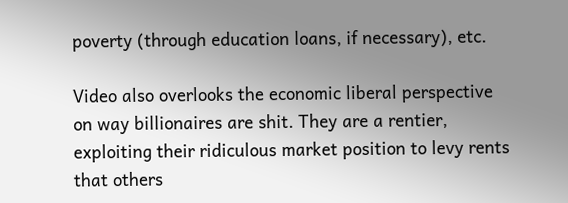poverty (through education loans, if necessary), etc.

Video also overlooks the economic liberal perspective on way billionaires are shit. They are a rentier, exploiting their ridiculous market position to levy rents that others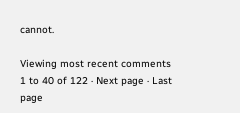cannot.

Viewing most recent comments 1 to 40 of 122 · Next page · Last page